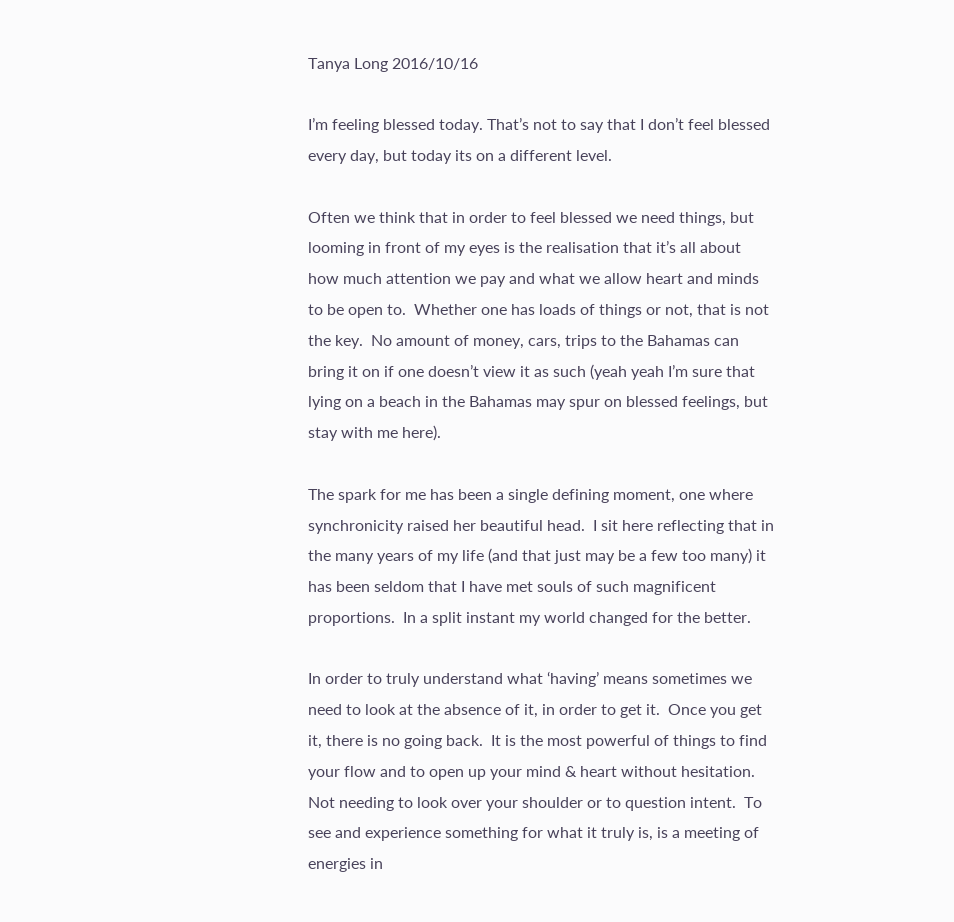Tanya Long 2016/10/16

I’m feeling blessed today. That’s not to say that I don’t feel blessed every day, but today its on a different level.

Often we think that in order to feel blessed we need things, but looming in front of my eyes is the realisation that it’s all about how much attention we pay and what we allow heart and minds to be open to.  Whether one has loads of things or not, that is not the key.  No amount of money, cars, trips to the Bahamas can bring it on if one doesn’t view it as such (yeah yeah I’m sure that lying on a beach in the Bahamas may spur on blessed feelings, but stay with me here).

The spark for me has been a single defining moment, one where synchronicity raised her beautiful head.  I sit here reflecting that in the many years of my life (and that just may be a few too many) it has been seldom that I have met souls of such magnificent proportions.  In a split instant my world changed for the better.

In order to truly understand what ‘having’ means sometimes we need to look at the absence of it, in order to get it.  Once you get it, there is no going back.  It is the most powerful of things to find your flow and to open up your mind & heart without hesitation.  Not needing to look over your shoulder or to question intent.  To see and experience something for what it truly is, is a meeting of energies in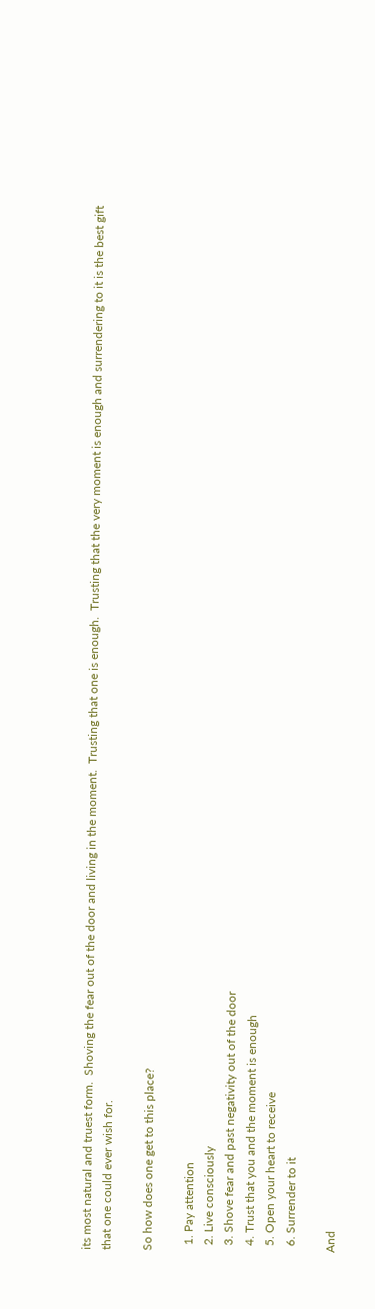its most natural and truest form.  Shoving the fear out of the door and living in the moment.  Trusting that one is enough.  Trusting that the very moment is enough and surrendering to it is the best gift that one could ever wish for.

So how does one get to this place?

  1. Pay attention
  2. Live consciously
  3. Shove fear and past negativity out of the door
  4. Trust that you and the moment is enough
  5. Open your heart to receive
  6. Surrender to it

And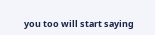you too will start saying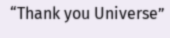“Thank you Universe”